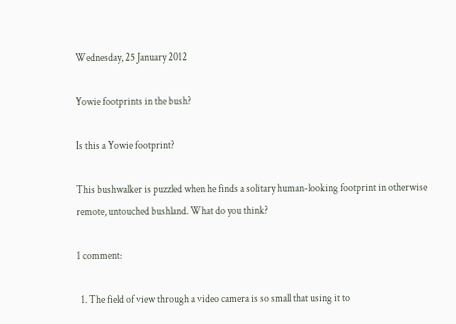Wednesday, 25 January 2012

Yowie footprints in the bush?

Is this a Yowie footprint?

This bushwalker is puzzled when he finds a solitary human-looking footprint in otherwise remote, untouched bushland. What do you think?

1 comment:

  1. The field of view through a video camera is so small that using it to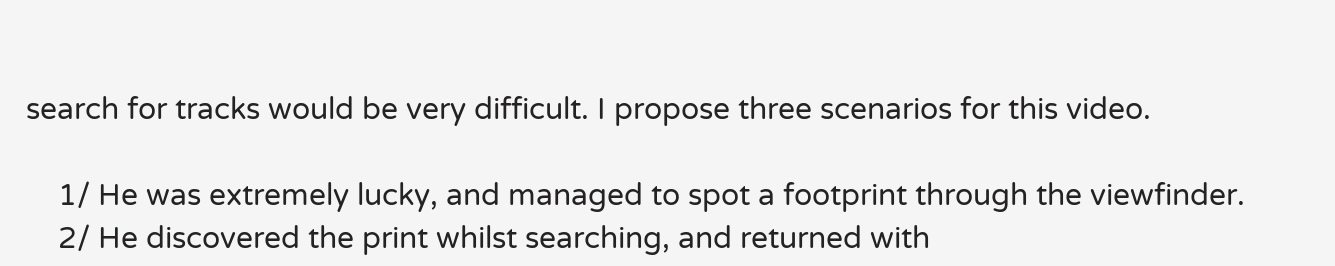search for tracks would be very difficult. I propose three scenarios for this video.

    1/ He was extremely lucky, and managed to spot a footprint through the viewfinder.
    2/ He discovered the print whilst searching, and returned with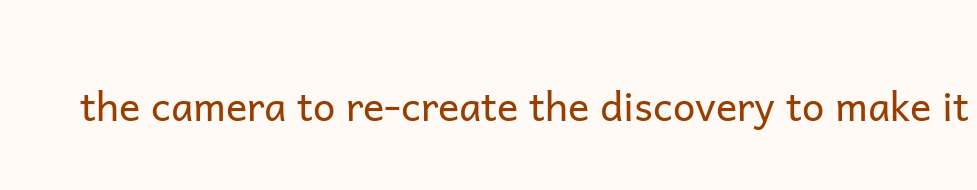the camera to re-create the discovery to make it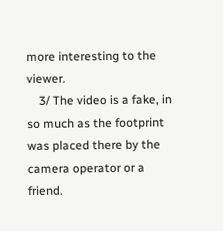more interesting to the viewer.
    3/ The video is a fake, in so much as the footprint was placed there by the camera operator or a friend.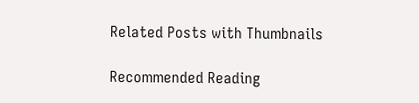Related Posts with Thumbnails

Recommended Reading